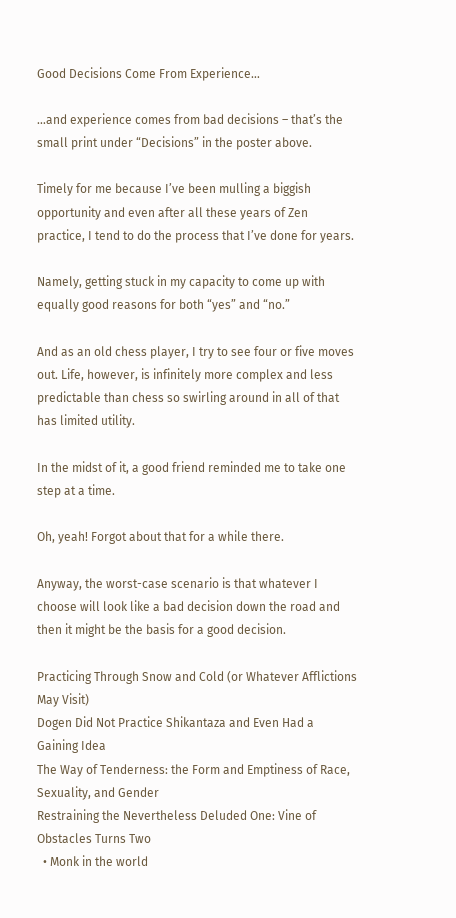Good Decisions Come From Experience…

…and experience comes from bad decisions – that’s the small print under “Decisions” in the poster above.

Timely for me because I’ve been mulling a biggish opportunity and even after all these years of Zen practice, I tend to do the process that I’ve done for years.

Namely, getting stuck in my capacity to come up with equally good reasons for both “yes” and “no.”

And as an old chess player, I try to see four or five moves out. Life, however, is infinitely more complex and less predictable than chess so swirling around in all of that has limited utility.

In the midst of it, a good friend reminded me to take one step at a time.

Oh, yeah! Forgot about that for a while there.

Anyway, the worst-case scenario is that whatever I choose will look like a bad decision down the road and then it might be the basis for a good decision.

Practicing Through Snow and Cold (or Whatever Afflictions May Visit)
Dogen Did Not Practice Shikantaza and Even Had a Gaining Idea
The Way of Tenderness: the Form and Emptiness of Race, Sexuality, and Gender
Restraining the Nevertheless Deluded One: Vine of Obstacles Turns Two
  • Monk in the world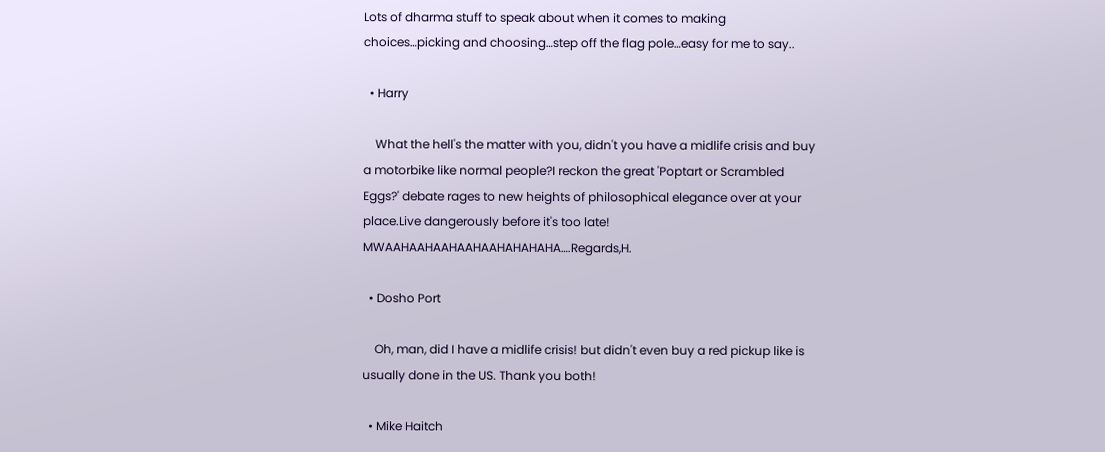Lots of dharma stuff to speak about when it comes to making choices…picking and choosing…step off the flag pole…easy for me to say..

  • Harry

    What the hell's the matter with you, didn't you have a midlife crisis and buy a motorbike like normal people?I reckon the great 'Poptart or Scrambled Eggs?' debate rages to new heights of philosophical elegance over at your place.Live dangerously before it's too late! MWAAHAAHAAHAAHAAHAHAHAHA….Regards,H.

  • Dosho Port

    Oh, man, did I have a midlife crisis! but didn't even buy a red pickup like is usually done in the US. Thank you both!

  • Mike Haitch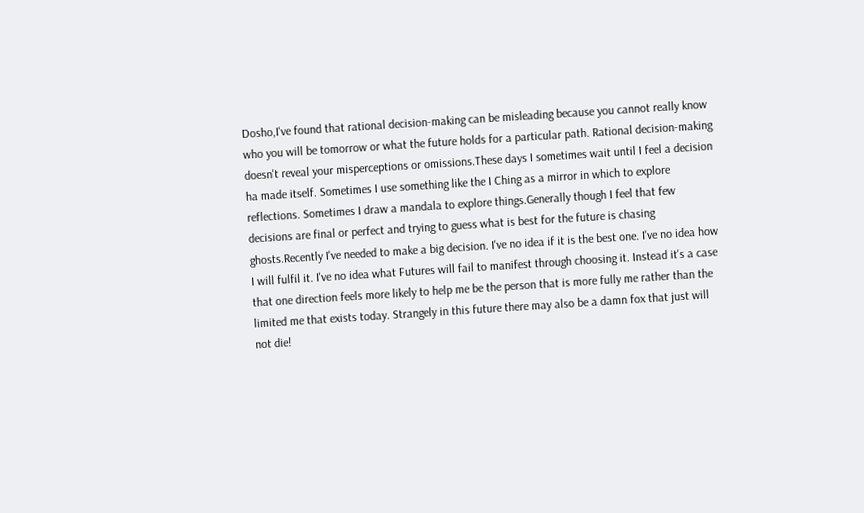Dosho,I've found that rational decision-making can be misleading because you cannot really know who you will be tomorrow or what the future holds for a particular path. Rational decision-making doesn't reveal your misperceptions or omissions.These days I sometimes wait until I feel a decision ha made itself. Sometimes I use something like the I Ching as a mirror in which to explore reflections. Sometimes I draw a mandala to explore things.Generally though I feel that few decisions are final or perfect and trying to guess what is best for the future is chasing ghosts.Recently I've needed to make a big decision. I've no idea if it is the best one. I've no idea how I will fulfil it. I've no idea what Futures will fail to manifest through choosing it. Instead it's a case that one direction feels more likely to help me be the person that is more fully me rather than the limited me that exists today. Strangely in this future there may also be a damn fox that just will not die!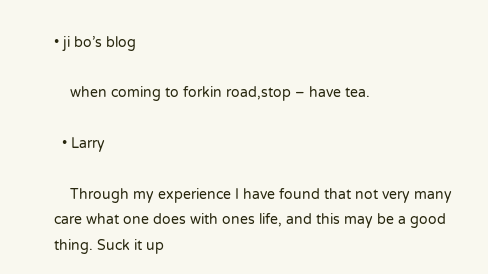• ji bo’s blog

    when coming to forkin road,stop – have tea.

  • Larry

    Through my experience I have found that not very many care what one does with ones life, and this may be a good thing. Suck it up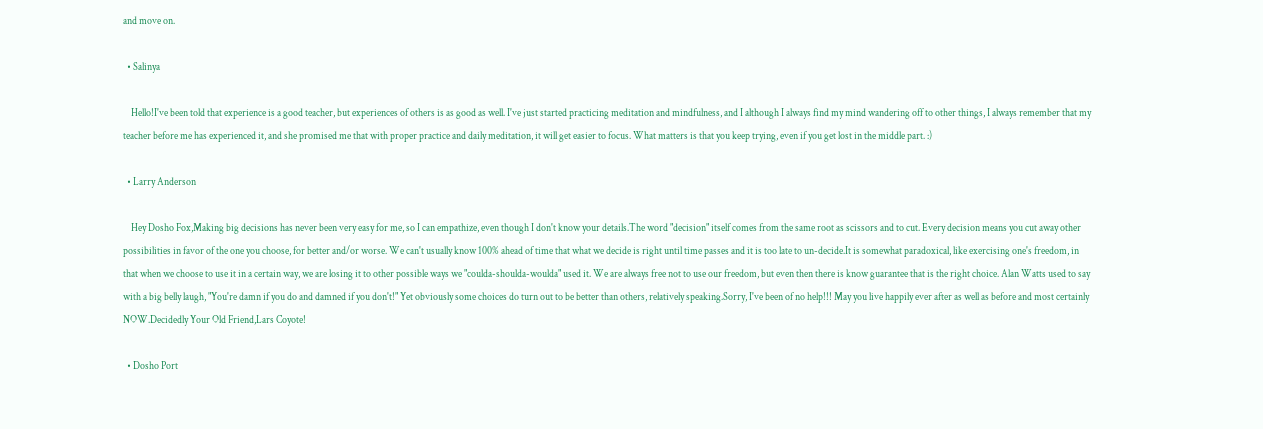and move on.

  • Salinya

    Hello!I've been told that experience is a good teacher, but experiences of others is as good as well. I've just started practicing meditation and mindfulness, and I although I always find my mind wandering off to other things, I always remember that my teacher before me has experienced it, and she promised me that with proper practice and daily meditation, it will get easier to focus. What matters is that you keep trying, even if you get lost in the middle part. :)

  • Larry Anderson

    Hey Dosho Fox,Making big decisions has never been very easy for me, so I can empathize, even though I don't know your details.The word "decision" itself comes from the same root as scissors and to cut. Every decision means you cut away other possibilities in favor of the one you choose, for better and/or worse. We can't usually know 100% ahead of time that what we decide is right until time passes and it is too late to un-decide.It is somewhat paradoxical, like exercising one's freedom, in that when we choose to use it in a certain way, we are losing it to other possible ways we "coulda-shoulda-woulda" used it. We are always free not to use our freedom, but even then there is know guarantee that is the right choice. Alan Watts used to say with a big belly laugh, "You're damn if you do and damned if you don't!" Yet obviously some choices do turn out to be better than others, relatively speaking.Sorry, I've been of no help!!! May you live happily ever after as well as before and most certainly NOW.Decidedly Your Old Friend,Lars Coyote!

  • Dosho Port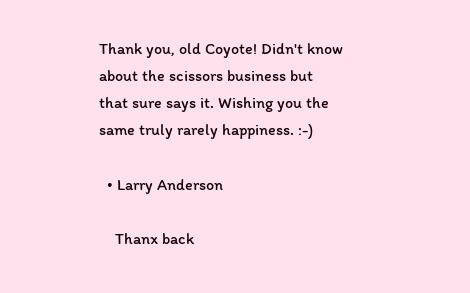Thank you, old Coyote! Didn't know about the scissors business but that sure says it. Wishing you the same truly rarely happiness. :-)

  • Larry Anderson

    Thanx back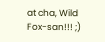at cha, Wild Fox-san!!! ;)